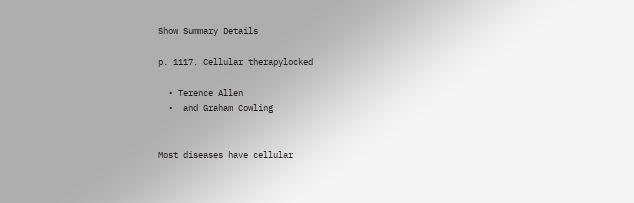Show Summary Details

p. 1117. Cellular therapylocked

  • Terence Allen
  •  and Graham Cowling


Most diseases have cellular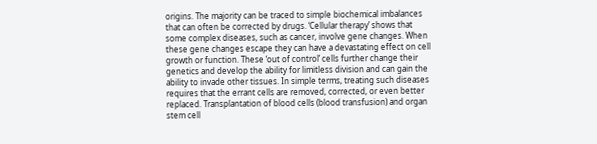origins. The majority can be traced to simple biochemical imbalances that can often be corrected by drugs. ‘Cellular therapy’ shows that some complex diseases, such as cancer, involve gene changes. When these gene changes escape they can have a devastating effect on cell growth or function. These ‘out of control’ cells further change their genetics and develop the ability for limitless division and can gain the ability to invade other tissues. In simple terms, treating such diseases requires that the errant cells are removed, corrected, or even better replaced. Transplantation of blood cells (blood transfusion) and organ stem cell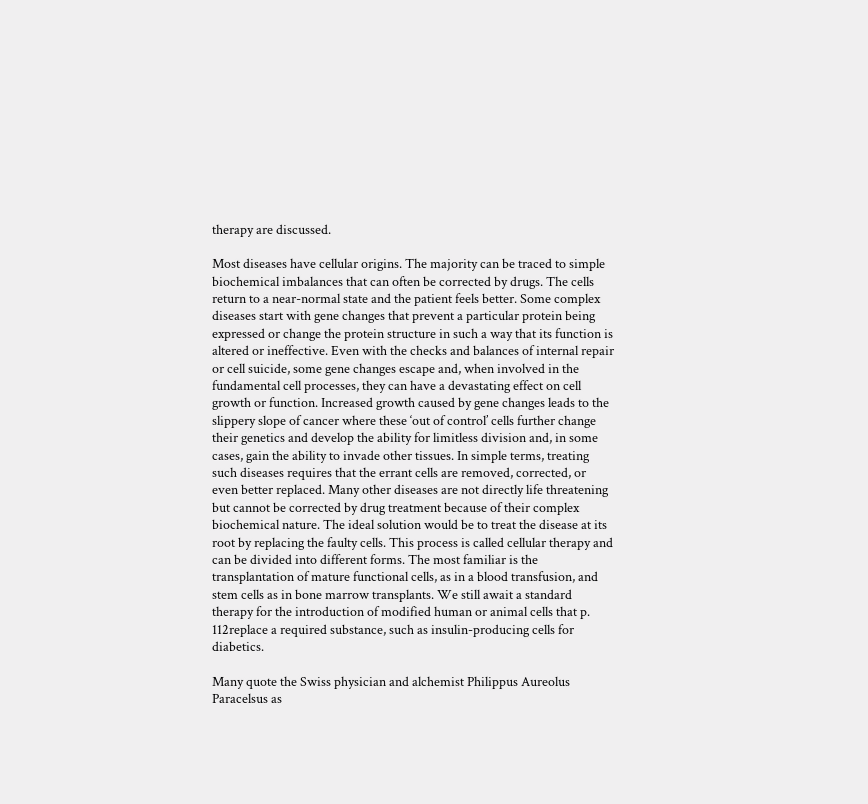therapy are discussed.

Most diseases have cellular origins. The majority can be traced to simple biochemical imbalances that can often be corrected by drugs. The cells return to a near-normal state and the patient feels better. Some complex diseases start with gene changes that prevent a particular protein being expressed or change the protein structure in such a way that its function is altered or ineffective. Even with the checks and balances of internal repair or cell suicide, some gene changes escape and, when involved in the fundamental cell processes, they can have a devastating effect on cell growth or function. Increased growth caused by gene changes leads to the slippery slope of cancer where these ‘out of control’ cells further change their genetics and develop the ability for limitless division and, in some cases, gain the ability to invade other tissues. In simple terms, treating such diseases requires that the errant cells are removed, corrected, or even better replaced. Many other diseases are not directly life threatening but cannot be corrected by drug treatment because of their complex biochemical nature. The ideal solution would be to treat the disease at its root by replacing the faulty cells. This process is called cellular therapy and can be divided into different forms. The most familiar is the transplantation of mature functional cells, as in a blood transfusion, and stem cells as in bone marrow transplants. We still await a standard therapy for the introduction of modified human or animal cells that p. 112replace a required substance, such as insulin-producing cells for diabetics.

Many quote the Swiss physician and alchemist Philippus Aureolus Paracelsus as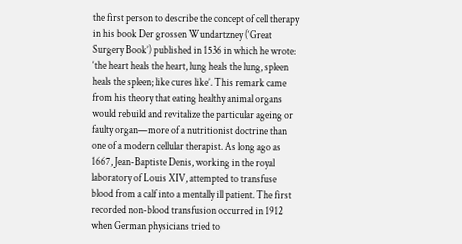the first person to describe the concept of cell therapy in his book Der grossen Wundartzney (‘Great Surgery Book’) published in 1536 in which he wrote: ‘the heart heals the heart, lung heals the lung, spleen heals the spleen; like cures like’. This remark came from his theory that eating healthy animal organs would rebuild and revitalize the particular ageing or faulty organ—more of a nutritionist doctrine than one of a modern cellular therapist. As long ago as 1667, Jean-Baptiste Denis, working in the royal laboratory of Louis XIV, attempted to transfuse blood from a calf into a mentally ill patient. The first recorded non-blood transfusion occurred in 1912 when German physicians tried to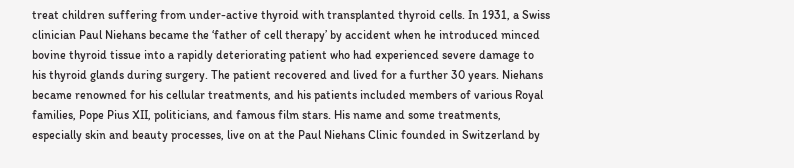treat children suffering from under-active thyroid with transplanted thyroid cells. In 1931, a Swiss clinician Paul Niehans became the ‘father of cell therapy’ by accident when he introduced minced bovine thyroid tissue into a rapidly deteriorating patient who had experienced severe damage to his thyroid glands during surgery. The patient recovered and lived for a further 30 years. Niehans became renowned for his cellular treatments, and his patients included members of various Royal families, Pope Pius XII, politicians, and famous film stars. His name and some treatments, especially skin and beauty processes, live on at the Paul Niehans Clinic founded in Switzerland by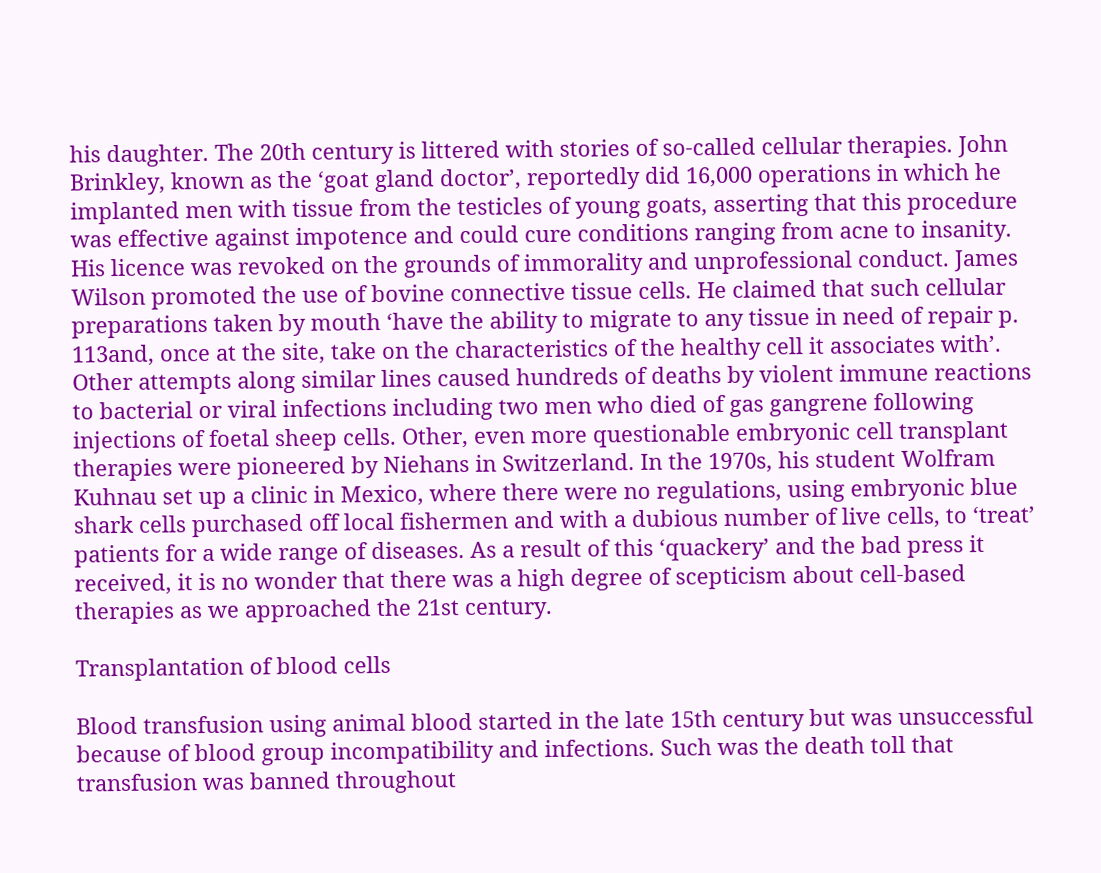his daughter. The 20th century is littered with stories of so-called cellular therapies. John Brinkley, known as the ‘goat gland doctor’, reportedly did 16,000 operations in which he implanted men with tissue from the testicles of young goats, asserting that this procedure was effective against impotence and could cure conditions ranging from acne to insanity. His licence was revoked on the grounds of immorality and unprofessional conduct. James Wilson promoted the use of bovine connective tissue cells. He claimed that such cellular preparations taken by mouth ‘have the ability to migrate to any tissue in need of repair p. 113and, once at the site, take on the characteristics of the healthy cell it associates with’. Other attempts along similar lines caused hundreds of deaths by violent immune reactions to bacterial or viral infections including two men who died of gas gangrene following injections of foetal sheep cells. Other, even more questionable embryonic cell transplant therapies were pioneered by Niehans in Switzerland. In the 1970s, his student Wolfram Kuhnau set up a clinic in Mexico, where there were no regulations, using embryonic blue shark cells purchased off local fishermen and with a dubious number of live cells, to ‘treat’ patients for a wide range of diseases. As a result of this ‘quackery’ and the bad press it received, it is no wonder that there was a high degree of scepticism about cell-based therapies as we approached the 21st century.

Transplantation of blood cells

Blood transfusion using animal blood started in the late 15th century but was unsuccessful because of blood group incompatibility and infections. Such was the death toll that transfusion was banned throughout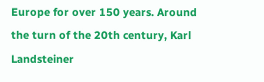Europe for over 150 years. Around the turn of the 20th century, Karl Landsteiner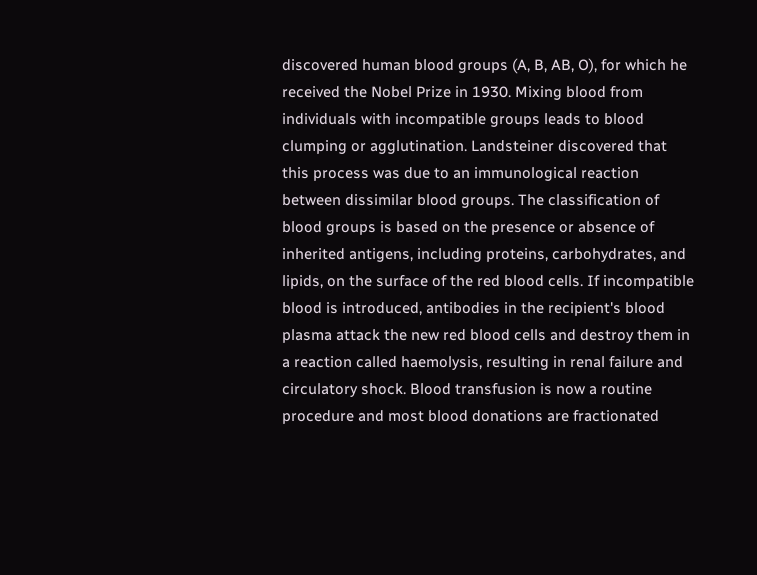discovered human blood groups (A, B, AB, O), for which he received the Nobel Prize in 1930. Mixing blood from individuals with incompatible groups leads to blood clumping or agglutination. Landsteiner discovered that this process was due to an immunological reaction between dissimilar blood groups. The classification of blood groups is based on the presence or absence of inherited antigens, including proteins, carbohydrates, and lipids, on the surface of the red blood cells. If incompatible blood is introduced, antibodies in the recipient's blood plasma attack the new red blood cells and destroy them in a reaction called haemolysis, resulting in renal failure and circulatory shock. Blood transfusion is now a routine procedure and most blood donations are fractionated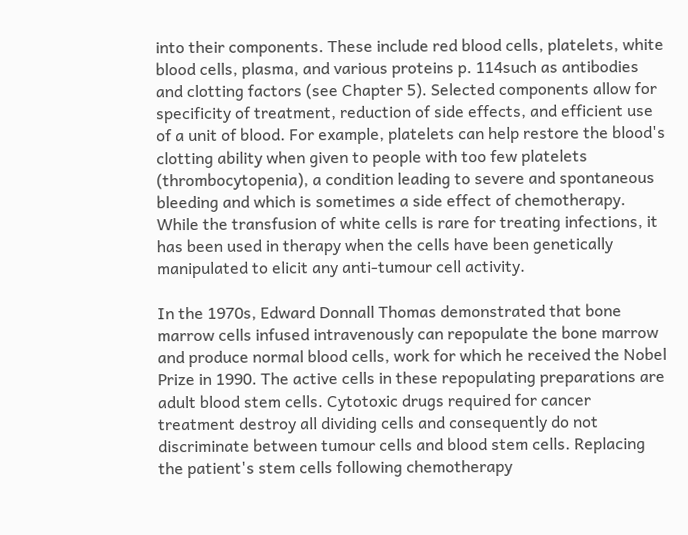into their components. These include red blood cells, platelets, white blood cells, plasma, and various proteins p. 114such as antibodies and clotting factors (see Chapter 5). Selected components allow for specificity of treatment, reduction of side effects, and efficient use of a unit of blood. For example, platelets can help restore the blood's clotting ability when given to people with too few platelets (thrombocytopenia), a condition leading to severe and spontaneous bleeding and which is sometimes a side effect of chemotherapy. While the transfusion of white cells is rare for treating infections, it has been used in therapy when the cells have been genetically manipulated to elicit any anti-tumour cell activity.

In the 1970s, Edward Donnall Thomas demonstrated that bone marrow cells infused intravenously can repopulate the bone marrow and produce normal blood cells, work for which he received the Nobel Prize in 1990. The active cells in these repopulating preparations are adult blood stem cells. Cytotoxic drugs required for cancer treatment destroy all dividing cells and consequently do not discriminate between tumour cells and blood stem cells. Replacing the patient's stem cells following chemotherapy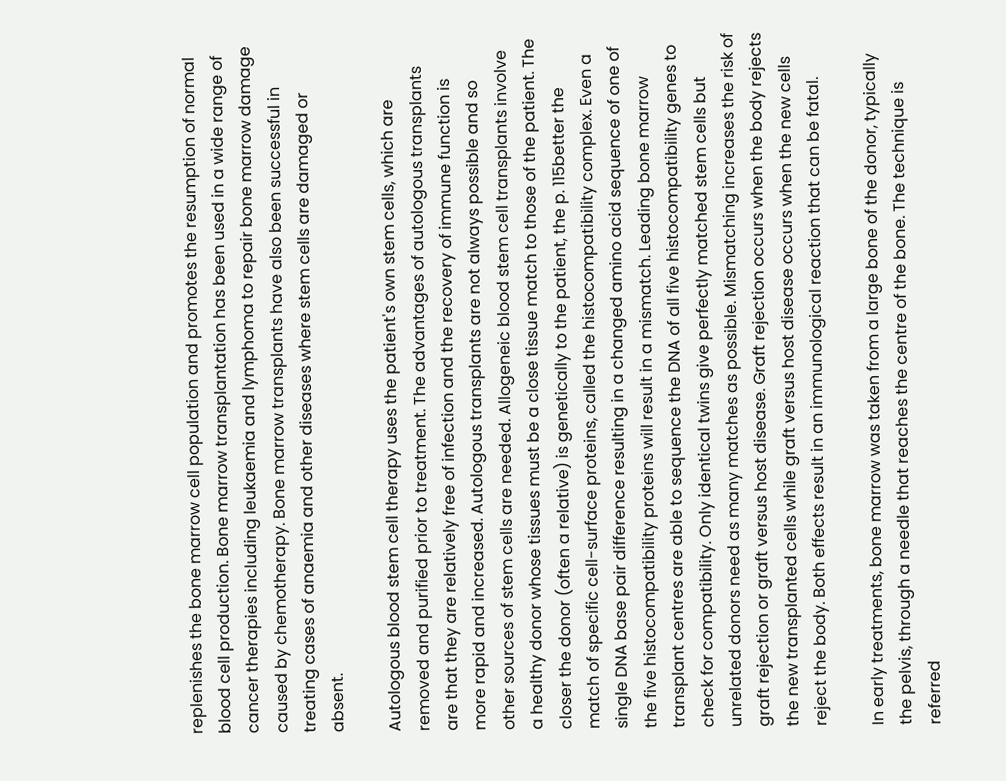replenishes the bone marrow cell population and promotes the resumption of normal blood cell production. Bone marrow transplantation has been used in a wide range of cancer therapies including leukaemia and lymphoma to repair bone marrow damage caused by chemotherapy. Bone marrow transplants have also been successful in treating cases of anaemia and other diseases where stem cells are damaged or absent.

Autologous blood stem cell therapy uses the patient's own stem cells, which are removed and purified prior to treatment. The advantages of autologous transplants are that they are relatively free of infection and the recovery of immune function is more rapid and increased. Autologous transplants are not always possible and so other sources of stem cells are needed. Allogeneic blood stem cell transplants involve a healthy donor whose tissues must be a close tissue match to those of the patient. The closer the donor (often a relative) is genetically to the patient, the p. 115better the match of specific cell-surface proteins, called the histocompatibility complex. Even a single DNA base pair difference resulting in a changed amino acid sequence of one of the five histocompatibility proteins will result in a mismatch. Leading bone marrow transplant centres are able to sequence the DNA of all five histocompatibility genes to check for compatibility. Only identical twins give perfectly matched stem cells but unrelated donors need as many matches as possible. Mismatching increases the risk of graft rejection or graft versus host disease. Graft rejection occurs when the body rejects the new transplanted cells while graft versus host disease occurs when the new cells reject the body. Both effects result in an immunological reaction that can be fatal.

In early treatments, bone marrow was taken from a large bone of the donor, typically the pelvis, through a needle that reaches the centre of the bone. The technique is referred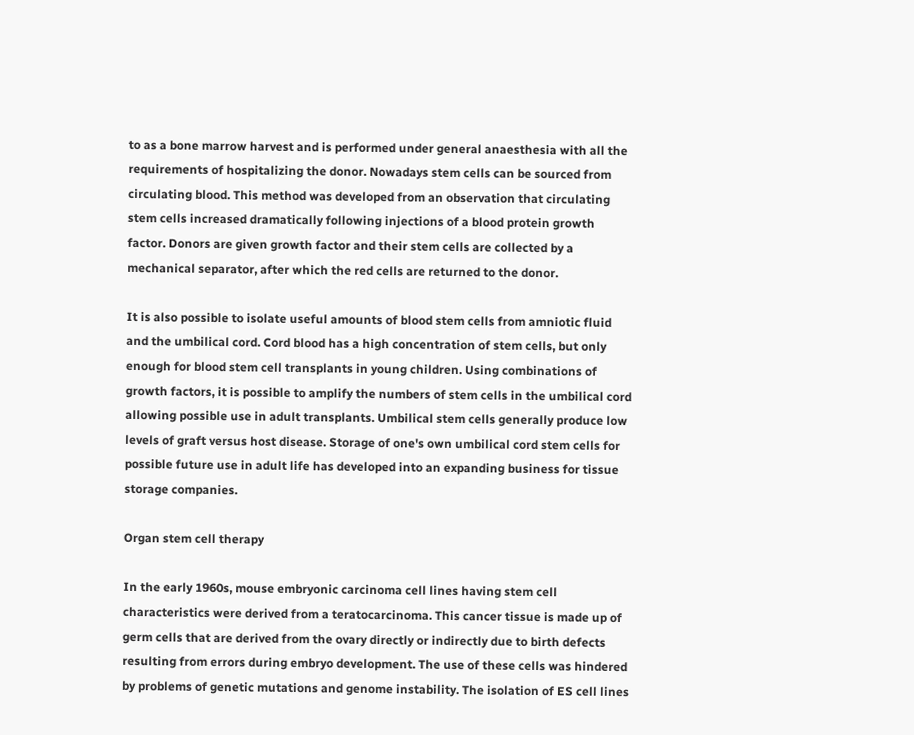to as a bone marrow harvest and is performed under general anaesthesia with all the requirements of hospitalizing the donor. Nowadays stem cells can be sourced from circulating blood. This method was developed from an observation that circulating stem cells increased dramatically following injections of a blood protein growth factor. Donors are given growth factor and their stem cells are collected by a mechanical separator, after which the red cells are returned to the donor.

It is also possible to isolate useful amounts of blood stem cells from amniotic fluid and the umbilical cord. Cord blood has a high concentration of stem cells, but only enough for blood stem cell transplants in young children. Using combinations of growth factors, it is possible to amplify the numbers of stem cells in the umbilical cord allowing possible use in adult transplants. Umbilical stem cells generally produce low levels of graft versus host disease. Storage of one's own umbilical cord stem cells for possible future use in adult life has developed into an expanding business for tissue storage companies.

Organ stem cell therapy

In the early 1960s, mouse embryonic carcinoma cell lines having stem cell characteristics were derived from a teratocarcinoma. This cancer tissue is made up of germ cells that are derived from the ovary directly or indirectly due to birth defects resulting from errors during embryo development. The use of these cells was hindered by problems of genetic mutations and genome instability. The isolation of ES cell lines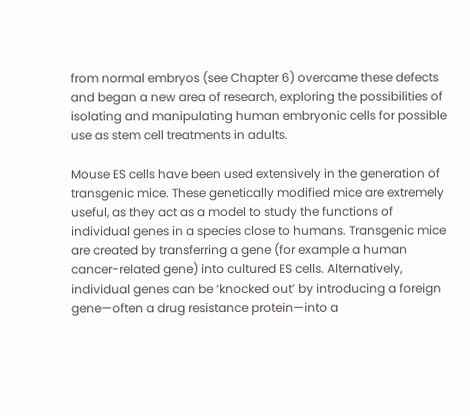from normal embryos (see Chapter 6) overcame these defects and began a new area of research, exploring the possibilities of isolating and manipulating human embryonic cells for possible use as stem cell treatments in adults.

Mouse ES cells have been used extensively in the generation of transgenic mice. These genetically modified mice are extremely useful, as they act as a model to study the functions of individual genes in a species close to humans. Transgenic mice are created by transferring a gene (for example a human cancer-related gene) into cultured ES cells. Alternatively, individual genes can be ‘knocked out’ by introducing a foreign gene—often a drug resistance protein—into a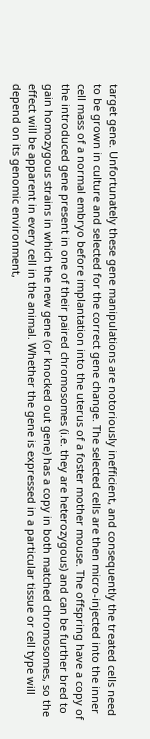target gene. Unfortunately these gene manipulations are notoriously inefficient, and consequently the treated cells need to be grown in culture and selected for the correct gene change. The selected cells are then micro-injected into the inner cell mass of a normal embryo before implantation into the uterus of a foster mother mouse. The offspring have a copy of the introduced gene present in one of their paired chromosomes (i.e. they are heterozygous) and can be further bred to gain homozygous strains in which the new gene (or knocked out gene) has a copy in both matched chromosomes, so the effect will be apparent in every cell in the animal. Whether the gene is expressed in a particular tissue or cell type will depend on its genomic environment,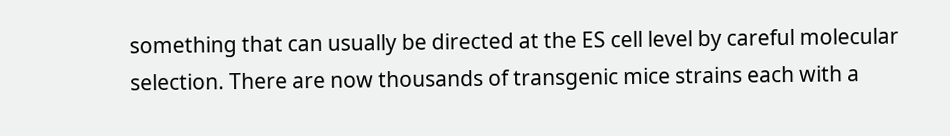something that can usually be directed at the ES cell level by careful molecular selection. There are now thousands of transgenic mice strains each with a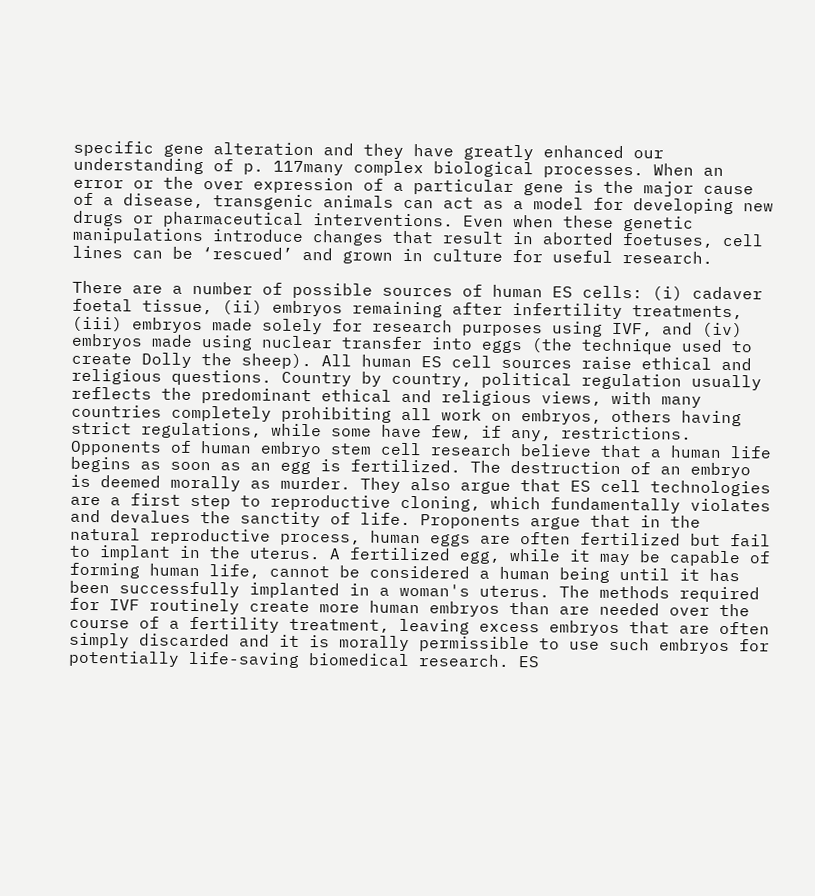specific gene alteration and they have greatly enhanced our understanding of p. 117many complex biological processes. When an error or the over expression of a particular gene is the major cause of a disease, transgenic animals can act as a model for developing new drugs or pharmaceutical interventions. Even when these genetic manipulations introduce changes that result in aborted foetuses, cell lines can be ‘rescued’ and grown in culture for useful research.

There are a number of possible sources of human ES cells: (i) cadaver foetal tissue, (ii) embryos remaining after infertility treatments, (iii) embryos made solely for research purposes using IVF, and (iv) embryos made using nuclear transfer into eggs (the technique used to create Dolly the sheep). All human ES cell sources raise ethical and religious questions. Country by country, political regulation usually reflects the predominant ethical and religious views, with many countries completely prohibiting all work on embryos, others having strict regulations, while some have few, if any, restrictions. Opponents of human embryo stem cell research believe that a human life begins as soon as an egg is fertilized. The destruction of an embryo is deemed morally as murder. They also argue that ES cell technologies are a first step to reproductive cloning, which fundamentally violates and devalues the sanctity of life. Proponents argue that in the natural reproductive process, human eggs are often fertilized but fail to implant in the uterus. A fertilized egg, while it may be capable of forming human life, cannot be considered a human being until it has been successfully implanted in a woman's uterus. The methods required for IVF routinely create more human embryos than are needed over the course of a fertility treatment, leaving excess embryos that are often simply discarded and it is morally permissible to use such embryos for potentially life-saving biomedical research. ES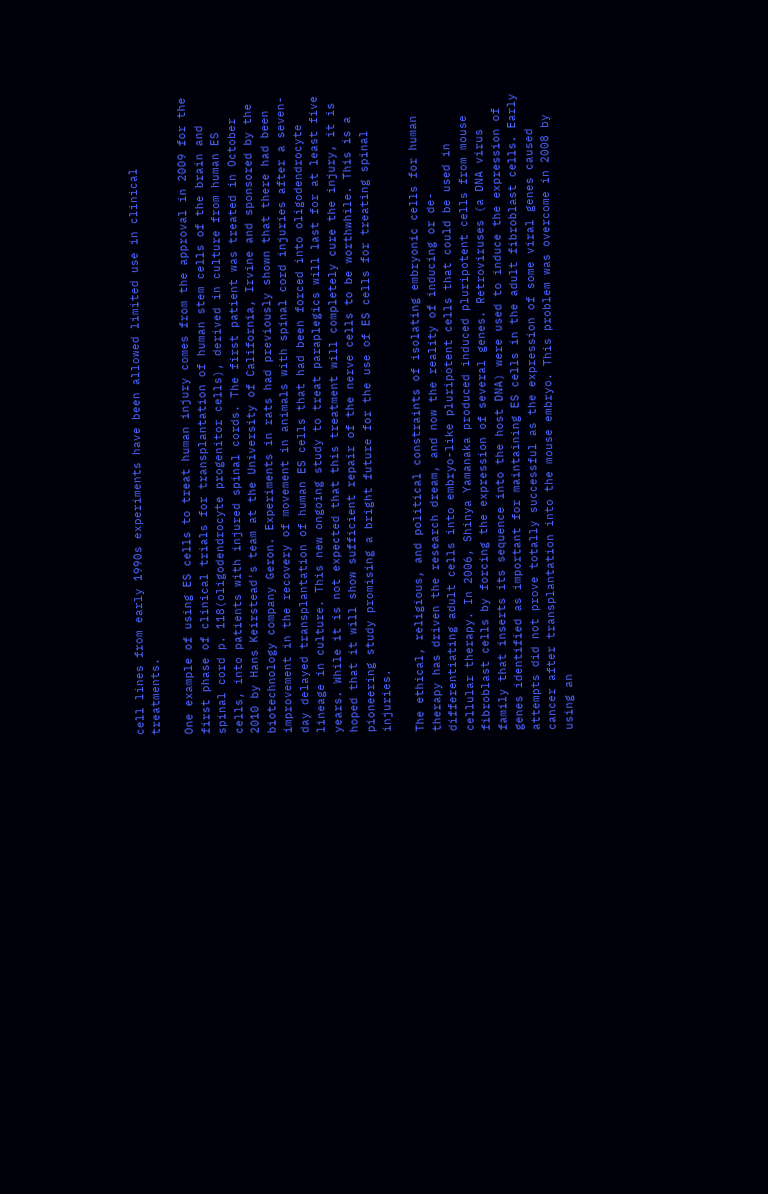cell lines from early 1990s experiments have been allowed limited use in clinical treatments.

One example of using ES cells to treat human injury comes from the approval in 2009 for the first phase of clinical trials for transplantation of human stem cells of the brain and spinal cord p. 118(oligodendrocyte progenitor cells), derived in culture from human ES cells, into patients with injured spinal cords. The first patient was treated in October 2010 by Hans Keirstead's team at the University of California, Irvine and sponsored by the biotechnology company Geron. Experiments in rats had previously shown that there had been improvement in the recovery of movement in animals with spinal cord injuries after a seven-day delayed transplantation of human ES cells that had been forced into oligodendrocyte lineage in culture. This new ongoing study to treat paraplegics will last for at least five years. While it is not expected that this treatment will completely cure the injury, it is hoped that it will show sufficient repair of the nerve cells to be worthwhile. This is a pioneering study promising a bright future for the use of ES cells for treating spinal injuries.

The ethical, religious, and political constraints of isolating embryonic cells for human therapy has driven the research dream, and now the reality of inducing or de-differentiating adult cells into embryo-like pluripotent cells that could be used in cellular therapy. In 2006, Shinya Yamanaka produced induced pluripotent cells from mouse fibroblast cells by forcing the expression of several genes. Retroviruses (a DNA virus family that inserts its sequence into the host DNA) were used to induce the expression of genes identified as important for maintaining ES cells in the adult fibroblast cells. Early attempts did not prove totally successful as the expression of some viral genes caused cancer after transplantation into the mouse embryo. This problem was overcome in 2008 by using an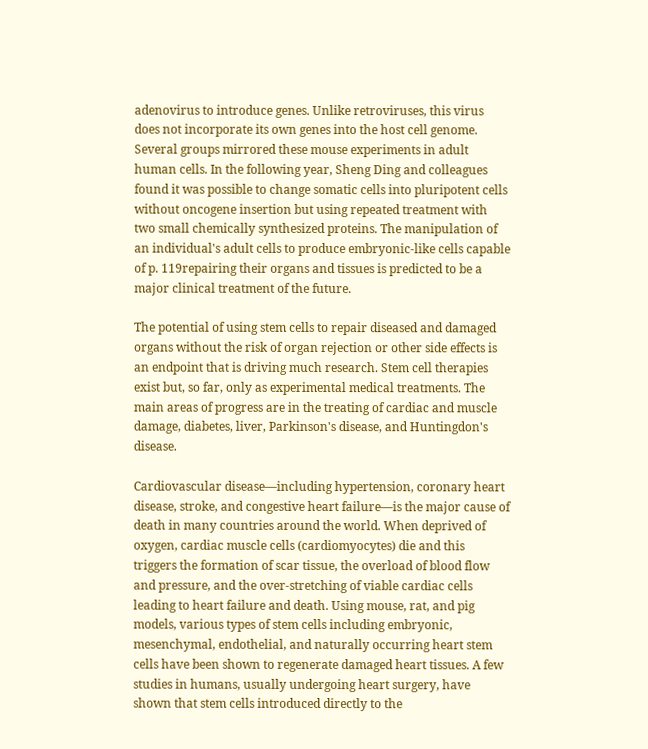adenovirus to introduce genes. Unlike retroviruses, this virus does not incorporate its own genes into the host cell genome. Several groups mirrored these mouse experiments in adult human cells. In the following year, Sheng Ding and colleagues found it was possible to change somatic cells into pluripotent cells without oncogene insertion but using repeated treatment with two small chemically synthesized proteins. The manipulation of an individual's adult cells to produce embryonic-like cells capable of p. 119repairing their organs and tissues is predicted to be a major clinical treatment of the future.

The potential of using stem cells to repair diseased and damaged organs without the risk of organ rejection or other side effects is an endpoint that is driving much research. Stem cell therapies exist but, so far, only as experimental medical treatments. The main areas of progress are in the treating of cardiac and muscle damage, diabetes, liver, Parkinson's disease, and Huntingdon's disease.

Cardiovascular disease—including hypertension, coronary heart disease, stroke, and congestive heart failure—is the major cause of death in many countries around the world. When deprived of oxygen, cardiac muscle cells (cardiomyocytes) die and this triggers the formation of scar tissue, the overload of blood flow and pressure, and the over-stretching of viable cardiac cells leading to heart failure and death. Using mouse, rat, and pig models, various types of stem cells including embryonic, mesenchymal, endothelial, and naturally occurring heart stem cells have been shown to regenerate damaged heart tissues. A few studies in humans, usually undergoing heart surgery, have shown that stem cells introduced directly to the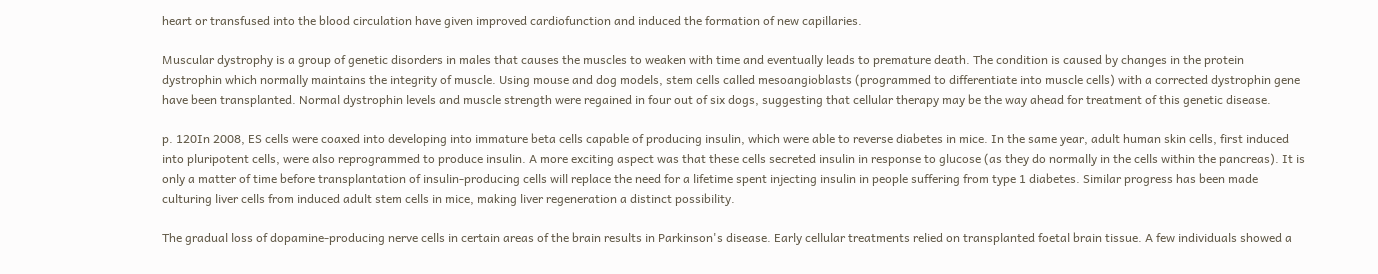heart or transfused into the blood circulation have given improved cardiofunction and induced the formation of new capillaries.

Muscular dystrophy is a group of genetic disorders in males that causes the muscles to weaken with time and eventually leads to premature death. The condition is caused by changes in the protein dystrophin which normally maintains the integrity of muscle. Using mouse and dog models, stem cells called mesoangioblasts (programmed to differentiate into muscle cells) with a corrected dystrophin gene have been transplanted. Normal dystrophin levels and muscle strength were regained in four out of six dogs, suggesting that cellular therapy may be the way ahead for treatment of this genetic disease.

p. 120In 2008, ES cells were coaxed into developing into immature beta cells capable of producing insulin, which were able to reverse diabetes in mice. In the same year, adult human skin cells, first induced into pluripotent cells, were also reprogrammed to produce insulin. A more exciting aspect was that these cells secreted insulin in response to glucose (as they do normally in the cells within the pancreas). It is only a matter of time before transplantation of insulin-producing cells will replace the need for a lifetime spent injecting insulin in people suffering from type 1 diabetes. Similar progress has been made culturing liver cells from induced adult stem cells in mice, making liver regeneration a distinct possibility.

The gradual loss of dopamine-producing nerve cells in certain areas of the brain results in Parkinson's disease. Early cellular treatments relied on transplanted foetal brain tissue. A few individuals showed a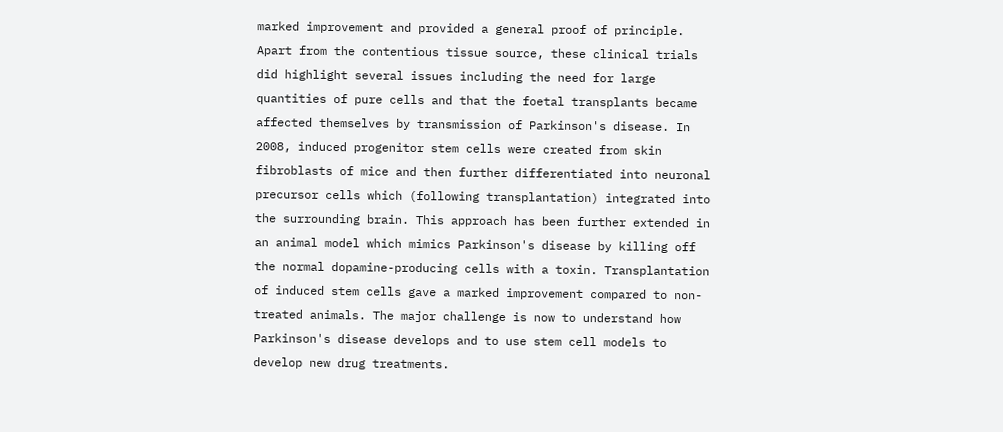marked improvement and provided a general proof of principle. Apart from the contentious tissue source, these clinical trials did highlight several issues including the need for large quantities of pure cells and that the foetal transplants became affected themselves by transmission of Parkinson's disease. In 2008, induced progenitor stem cells were created from skin fibroblasts of mice and then further differentiated into neuronal precursor cells which (following transplantation) integrated into the surrounding brain. This approach has been further extended in an animal model which mimics Parkinson's disease by killing off the normal dopamine-producing cells with a toxin. Transplantation of induced stem cells gave a marked improvement compared to non-treated animals. The major challenge is now to understand how Parkinson's disease develops and to use stem cell models to develop new drug treatments.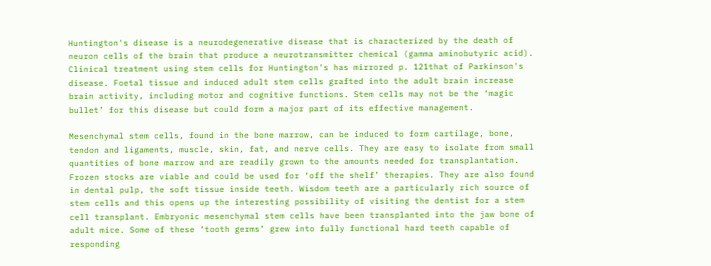Huntington's disease is a neurodegenerative disease that is characterized by the death of neuron cells of the brain that produce a neurotransmitter chemical (gamma aminobutyric acid). Clinical treatment using stem cells for Huntington's has mirrored p. 121that of Parkinson's disease. Foetal tissue and induced adult stem cells grafted into the adult brain increase brain activity, including motor and cognitive functions. Stem cells may not be the ‘magic bullet’ for this disease but could form a major part of its effective management.

Mesenchymal stem cells, found in the bone marrow, can be induced to form cartilage, bone, tendon and ligaments, muscle, skin, fat, and nerve cells. They are easy to isolate from small quantities of bone marrow and are readily grown to the amounts needed for transplantation. Frozen stocks are viable and could be used for ‘off the shelf’ therapies. They are also found in dental pulp, the soft tissue inside teeth. Wisdom teeth are a particularly rich source of stem cells and this opens up the interesting possibility of visiting the dentist for a stem cell transplant. Embryonic mesenchymal stem cells have been transplanted into the jaw bone of adult mice. Some of these ‘tooth germs’ grew into fully functional hard teeth capable of responding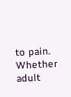to pain. Whether adult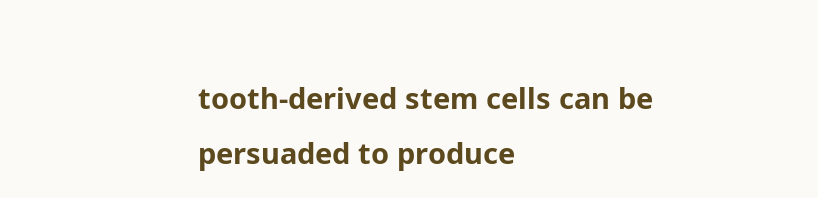tooth-derived stem cells can be persuaded to produce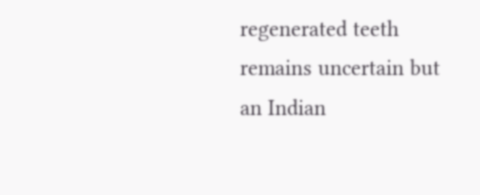regenerated teeth remains uncertain but an Indian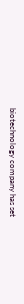biotechnology company has set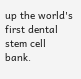up the world's first dental stem cell bank.